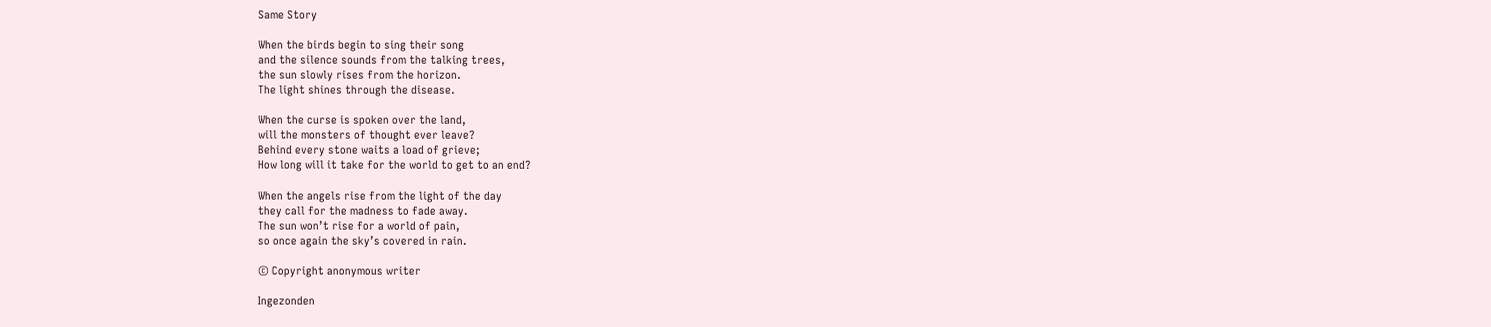Same Story

When the birds begin to sing their song
and the silence sounds from the talking trees,
the sun slowly rises from the horizon.
The light shines through the disease.

When the curse is spoken over the land,
will the monsters of thought ever leave?
Behind every stone waits a load of grieve;
How long will it take for the world to get to an end?

When the angels rise from the light of the day
they call for the madness to fade away.
The sun won’t rise for a world of pain,
so once again the sky’s covered in rain.

© Copyright anonymous writer

Ingezonden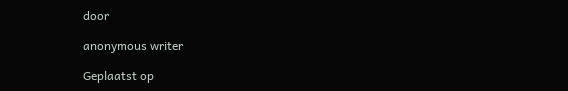door

anonymous writer

Geplaatst op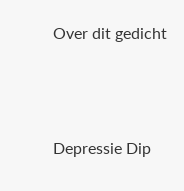Over dit gedicht



Depressie Dip